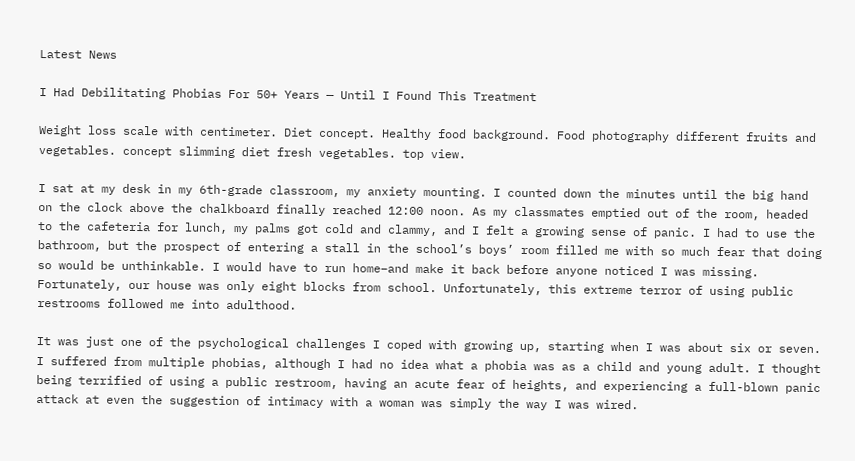Latest News

I Had Debilitating Phobias For 50+ Years — Until I Found This Treatment

Weight loss scale with centimeter. Diet concept. Healthy food background. Food photography different fruits and vegetables. concept slimming diet fresh vegetables. top view.

I sat at my desk in my 6th-grade classroom, my anxiety mounting. I counted down the minutes until the big hand on the clock above the chalkboard finally reached 12:00 noon. As my classmates emptied out of the room, headed to the cafeteria for lunch, my palms got cold and clammy, and I felt a growing sense of panic. I had to use the bathroom, but the prospect of entering a stall in the school’s boys’ room filled me with so much fear that doing so would be unthinkable. I would have to run home–and make it back before anyone noticed I was missing. Fortunately, our house was only eight blocks from school. Unfortunately, this extreme terror of using public restrooms followed me into adulthood.

It was just one of the psychological challenges I coped with growing up, starting when I was about six or seven. I suffered from multiple phobias, although I had no idea what a phobia was as a child and young adult. I thought being terrified of using a public restroom, having an acute fear of heights, and experiencing a full-blown panic attack at even the suggestion of intimacy with a woman was simply the way I was wired.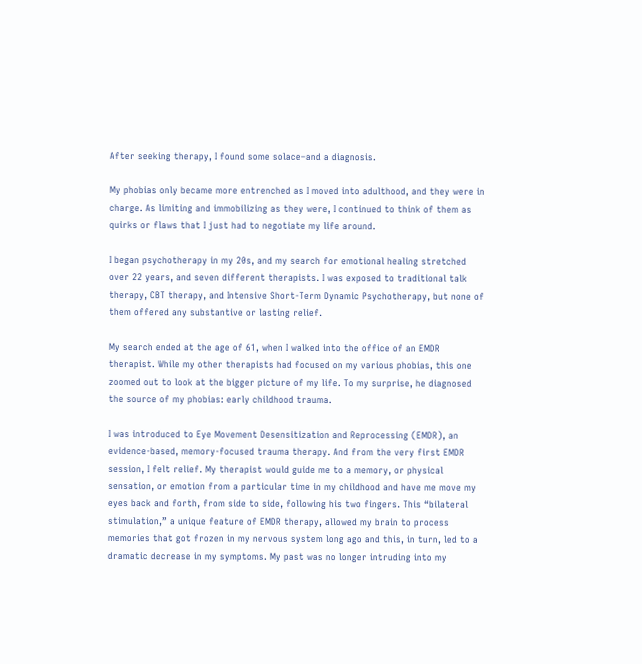After seeking therapy, I found some solace–and a diagnosis.

My phobias only became more entrenched as I moved into adulthood, and they were in charge. As limiting and immobilizing as they were, I continued to think of them as quirks or flaws that I just had to negotiate my life around.

I began psychotherapy in my 20s, and my search for emotional healing stretched over 22 years, and seven different therapists. I was exposed to traditional talk therapy, CBT therapy, and Intensive Short-Term Dynamic Psychotherapy, but none of them offered any substantive or lasting relief.

My search ended at the age of 61, when I walked into the office of an EMDR therapist. While my other therapists had focused on my various phobias, this one zoomed out to look at the bigger picture of my life. To my surprise, he diagnosed the source of my phobias: early childhood trauma.

I was introduced to Eye Movement Desensitization and Reprocessing (EMDR), an evidence-based, memory-focused trauma therapy. And from the very first EMDR session, I felt relief. My therapist would guide me to a memory, or physical sensation, or emotion from a particular time in my childhood and have me move my eyes back and forth, from side to side, following his two fingers. This “bilateral stimulation,” a unique feature of EMDR therapy, allowed my brain to process memories that got frozen in my nervous system long ago and this, in turn, led to a dramatic decrease in my symptoms. My past was no longer intruding into my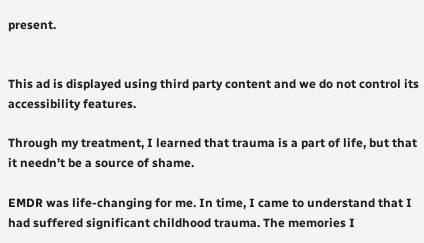present.


This ad is displayed using third party content and we do not control its accessibility features.

Through my treatment, I learned that trauma is a part of life, but that it needn’t be a source of shame.

EMDR was life-changing for me. In time, I came to understand that I had suffered significant childhood trauma. The memories I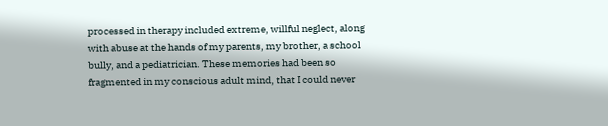processed in therapy included extreme, willful neglect, along with abuse at the hands of my parents, my brother, a school bully, and a pediatrician. These memories had been so fragmented in my conscious adult mind, that I could never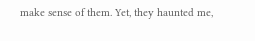make sense of them. Yet, they haunted me,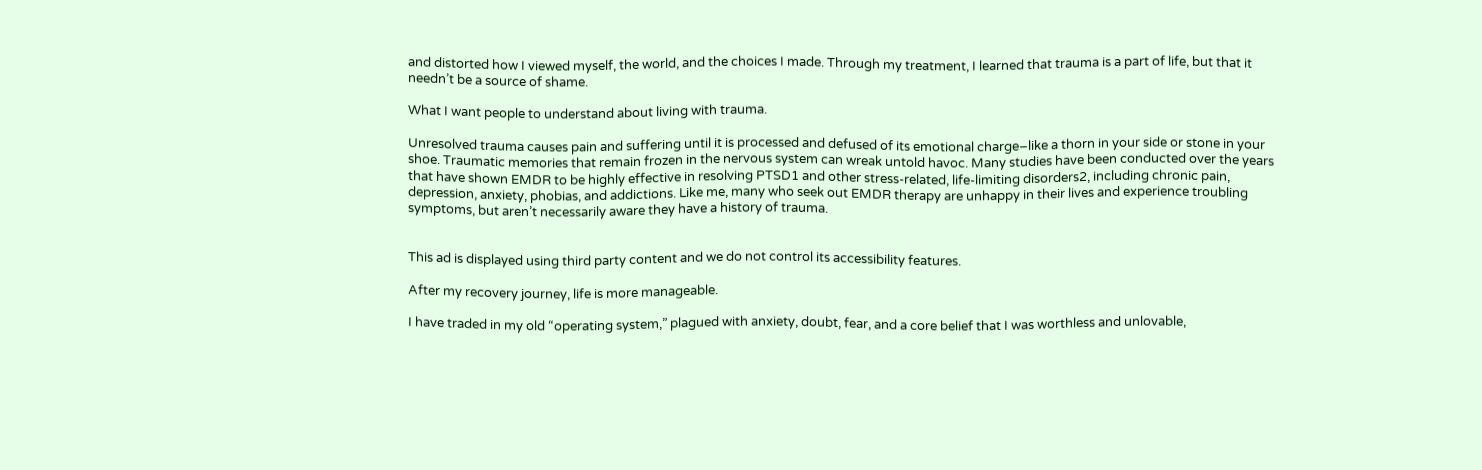and distorted how I viewed myself, the world, and the choices I made. Through my treatment, I learned that trauma is a part of life, but that it needn’t be a source of shame.

What I want people to understand about living with trauma.

Unresolved trauma causes pain and suffering until it is processed and defused of its emotional charge–like a thorn in your side or stone in your shoe. Traumatic memories that remain frozen in the nervous system can wreak untold havoc. Many studies have been conducted over the years that have shown EMDR to be highly effective in resolving PTSD1 and other stress-related, life-limiting disorders2, including chronic pain, depression, anxiety, phobias, and addictions. Like me, many who seek out EMDR therapy are unhappy in their lives and experience troubling symptoms, but aren’t necessarily aware they have a history of trauma.


This ad is displayed using third party content and we do not control its accessibility features.

After my recovery journey, life is more manageable.

I have traded in my old “operating system,” plagued with anxiety, doubt, fear, and a core belief that I was worthless and unlovable,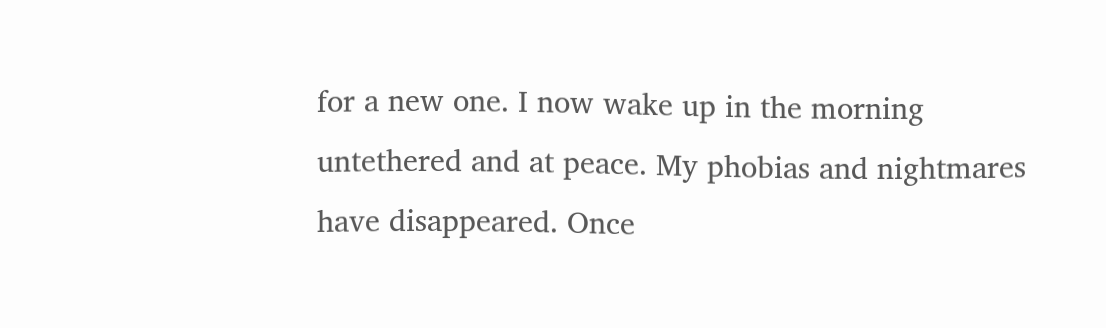for a new one. I now wake up in the morning untethered and at peace. My phobias and nightmares have disappeared. Once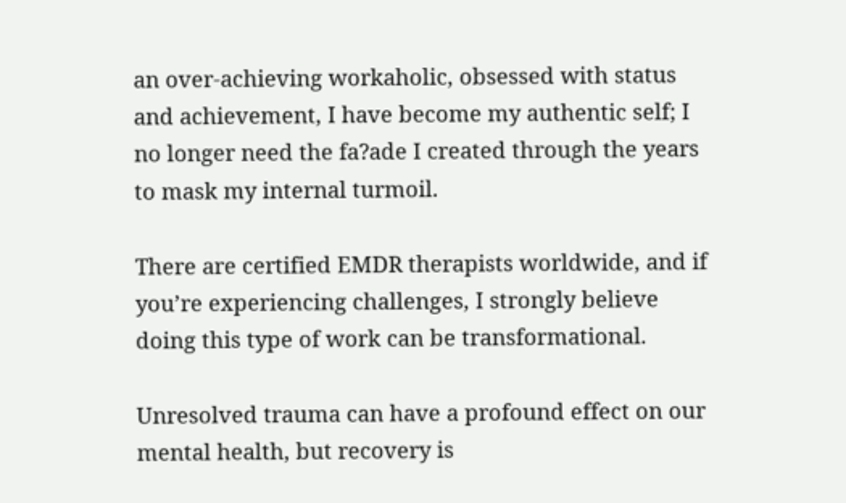an over-achieving workaholic, obsessed with status and achievement, I have become my authentic self; I no longer need the fa?ade I created through the years to mask my internal turmoil.

There are certified EMDR therapists worldwide, and if you’re experiencing challenges, I strongly believe doing this type of work can be transformational.

Unresolved trauma can have a profound effect on our mental health, but recovery is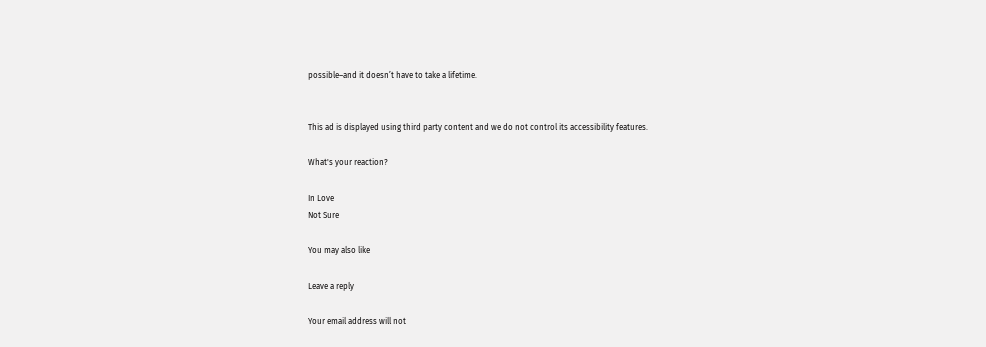possible–and it doesn’t have to take a lifetime.


This ad is displayed using third party content and we do not control its accessibility features.

What's your reaction?

In Love
Not Sure

You may also like

Leave a reply

Your email address will not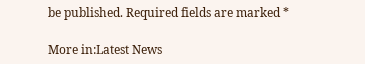be published. Required fields are marked *

More in:Latest News